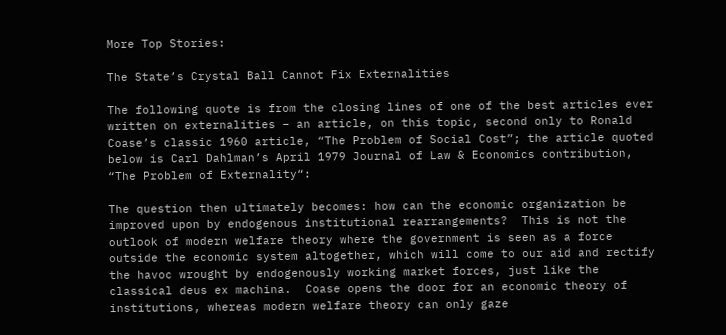More Top Stories:

The State’s Crystal Ball Cannot Fix Externalities

The following quote is from the closing lines of one of the best articles ever written on externalities – an article, on this topic, second only to Ronald Coase’s classic 1960 article, “The Problem of Social Cost”; the article quoted below is Carl Dahlman’s April 1979 Journal of Law & Economics contribution, “The Problem of Externality“:

The question then ultimately becomes: how can the economic organization be improved upon by endogenous institutional rearrangements?  This is not the outlook of modern welfare theory where the government is seen as a force outside the economic system altogether, which will come to our aid and rectify the havoc wrought by endogenously working market forces, just like the classical deus ex machina.  Coase opens the door for an economic theory of institutions, whereas modern welfare theory can only gaze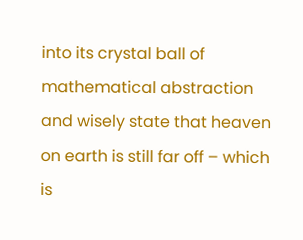into its crystal ball of mathematical abstraction and wisely state that heaven on earth is still far off – which is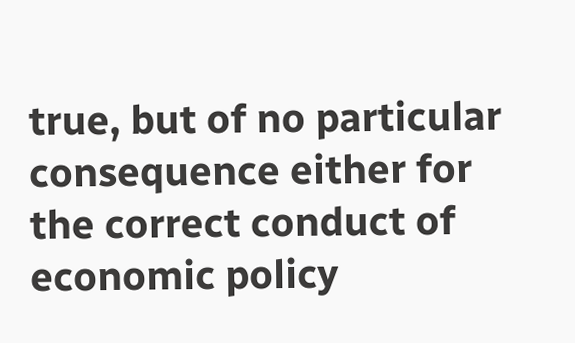true, but of no particular consequence either for the correct conduct of economic policy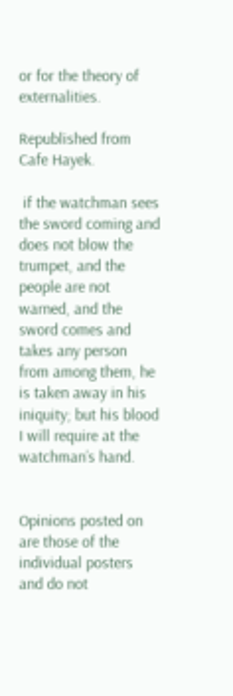or for the theory of externalities.

Republished from Cafe Hayek.

 if the watchman sees the sword coming and does not blow the trumpet, and the people are not warned, and the sword comes and takes any person from among them, he is taken away in his iniquity; but his blood I will require at the watchman’s hand.


Opinions posted on are those of the individual posters and do not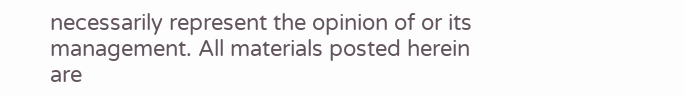necessarily represent the opinion of or its management. All materials posted herein are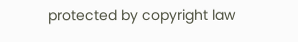protected by copyright law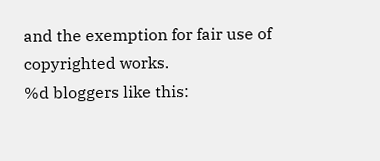and the exemption for fair use of copyrighted works.
%d bloggers like this: